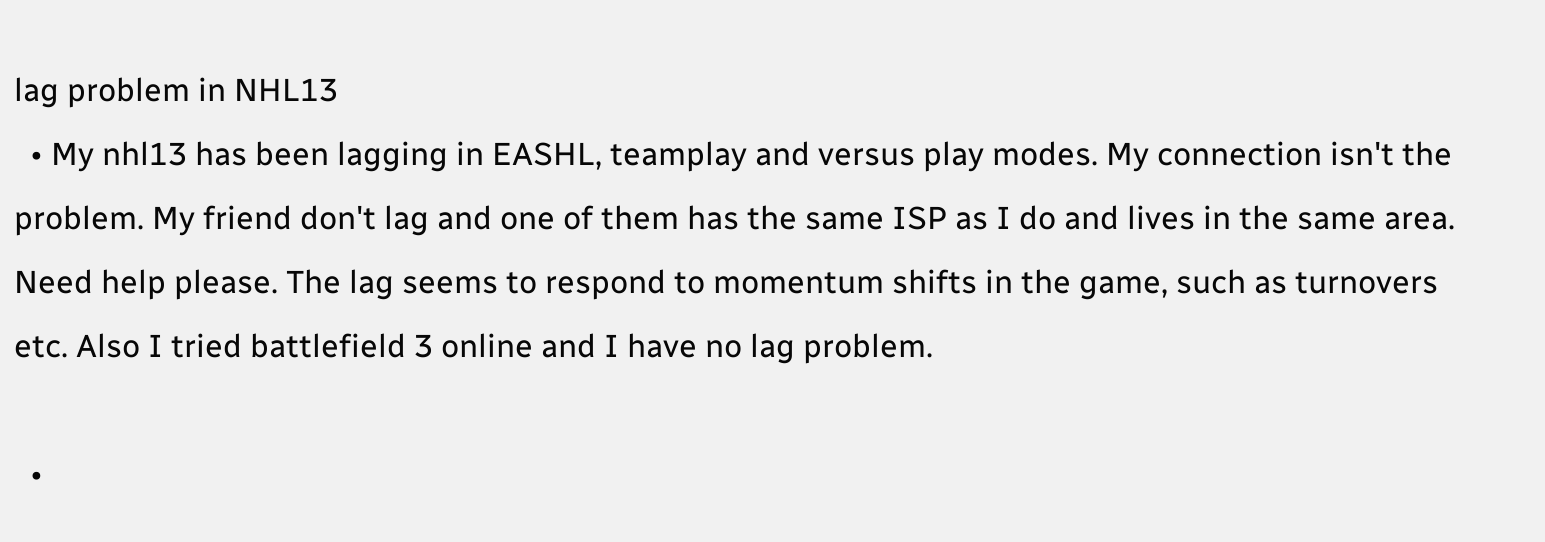lag problem in NHL13
  • My nhl13 has been lagging in EASHL, teamplay and versus play modes. My connection isn't the problem. My friend don't lag and one of them has the same ISP as I do and lives in the same area. Need help please. The lag seems to respond to momentum shifts in the game, such as turnovers etc. Also I tried battlefield 3 online and I have no lag problem.

  •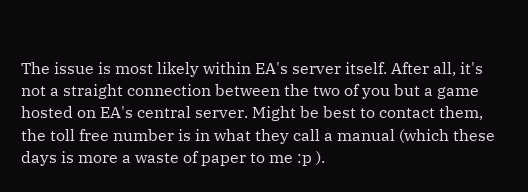The issue is most likely within EA's server itself. After all, it's not a straight connection between the two of you but a game hosted on EA's central server. Might be best to contact them, the toll free number is in what they call a manual (which these days is more a waste of paper to me :p ).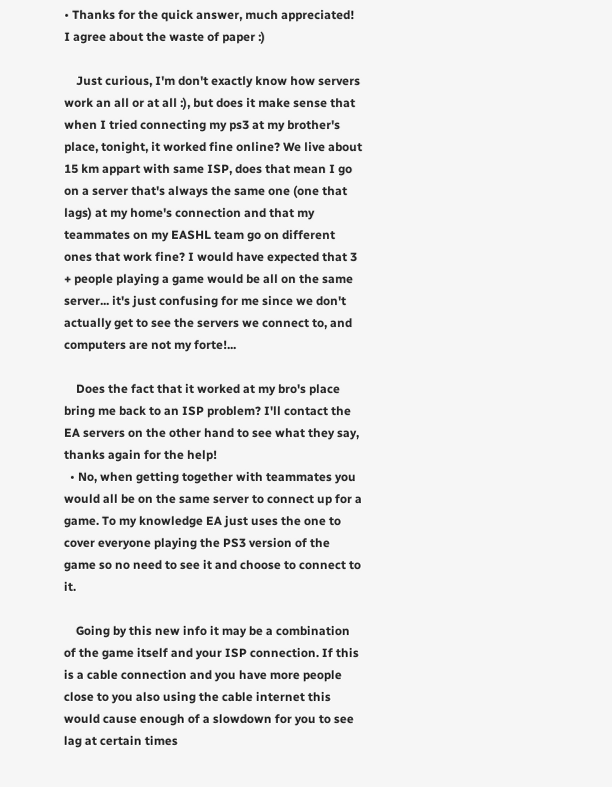• Thanks for the quick answer, much appreciated! I agree about the waste of paper :)

    Just curious, I'm don't exactly know how servers work an all or at all :), but does it make sense that when I tried connecting my ps3 at my brother's place, tonight, it worked fine online? We live about 15 km appart with same ISP, does that mean I go on a server that's always the same one (one that lags) at my home's connection and that my teammates on my EASHL team go on different ones that work fine? I would have expected that 3 + people playing a game would be all on the same server... it's just confusing for me since we don't actually get to see the servers we connect to, and computers are not my forte!...

    Does the fact that it worked at my bro's place bring me back to an ISP problem? I'll contact the EA servers on the other hand to see what they say, thanks again for the help!
  • No, when getting together with teammates you would all be on the same server to connect up for a game. To my knowledge EA just uses the one to cover everyone playing the PS3 version of the game so no need to see it and choose to connect to it.

    Going by this new info it may be a combination of the game itself and your ISP connection. If this is a cable connection and you have more people close to you also using the cable internet this would cause enough of a slowdown for you to see lag at certain times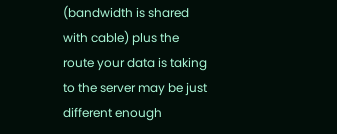(bandwidth is shared with cable) plus the route your data is taking to the server may be just different enough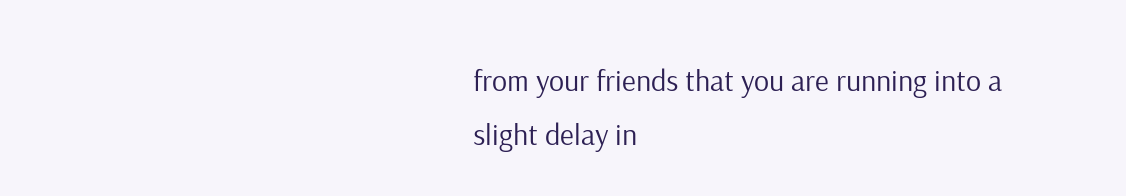from your friends that you are running into a slight delay in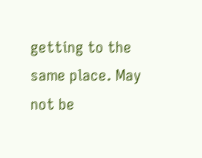getting to the same place. May not be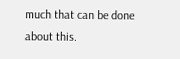much that can be done about this.